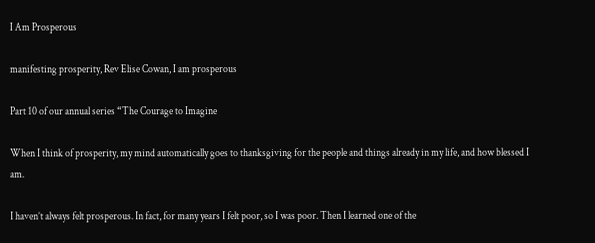I Am Prosperous

manifesting prosperity, Rev Elise Cowan, I am prosperous

Part 10 of our annual series “The Courage to Imagine

When I think of prosperity, my mind automatically goes to thanksgiving for the people and things already in my life, and how blessed I am.

I haven’t always felt prosperous. In fact, for many years I felt poor, so I was poor. Then I learned one of the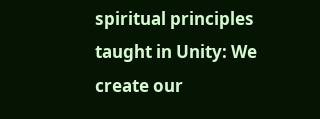spiritual principles taught in Unity: We create our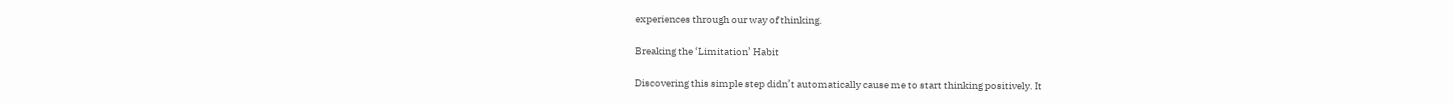experiences through our way of thinking.

Breaking the ‘Limitation’ Habit

Discovering this simple step didn’t automatically cause me to start thinking positively. It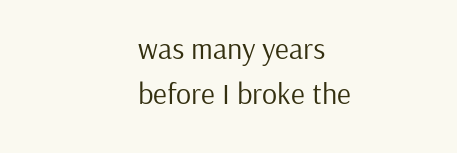was many years before I broke the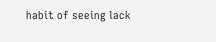habit of seeing lack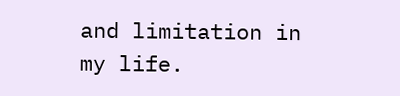and limitation in my life.